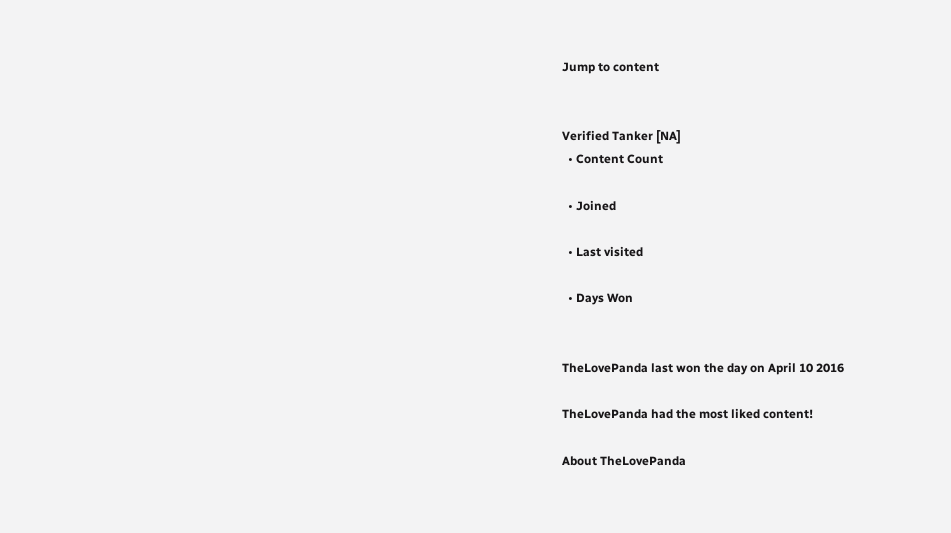Jump to content


Verified Tanker [NA]
  • Content Count

  • Joined

  • Last visited

  • Days Won


TheLovePanda last won the day on April 10 2016

TheLovePanda had the most liked content!

About TheLovePanda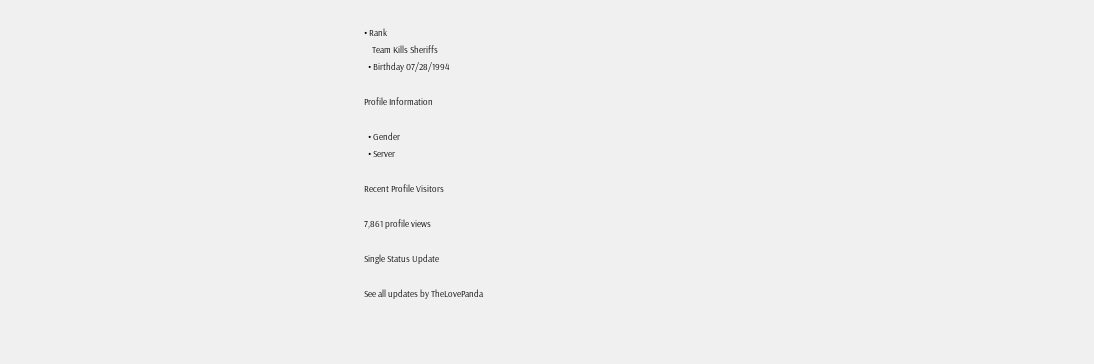• Rank
    Team Kills Sheriffs
  • Birthday 07/28/1994

Profile Information

  • Gender
  • Server

Recent Profile Visitors

7,861 profile views

Single Status Update

See all updates by TheLovePanda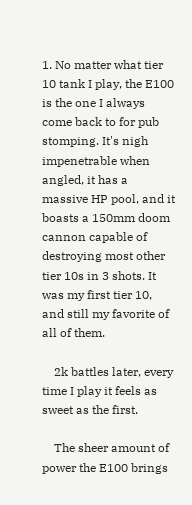1. No matter what tier 10 tank I play, the E100 is the one I always come back to for pub stomping. It's nigh impenetrable when angled, it has a massive HP pool, and it boasts a 150mm doom cannon capable of destroying most other tier 10s in 3 shots. It was my first tier 10, and still my favorite of all of them.

    2k battles later, every time I play it feels as sweet as the first.

    The sheer amount of power the E100 brings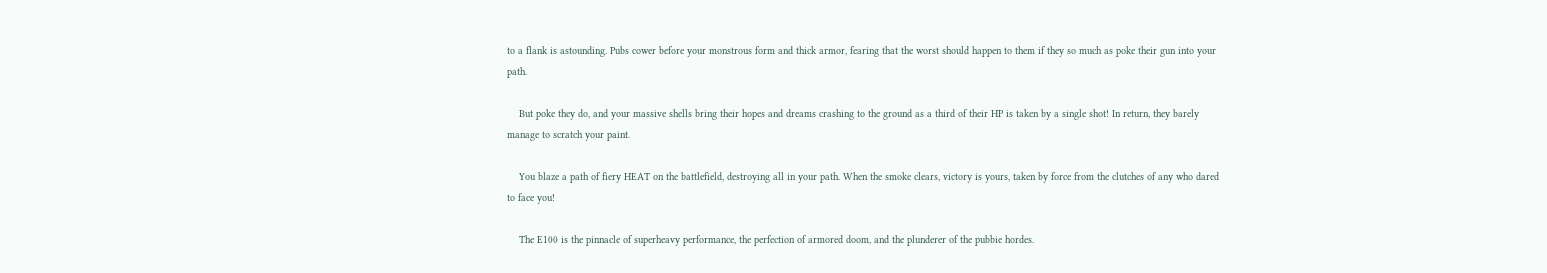to a flank is astounding. Pubs cower before your monstrous form and thick armor, fearing that the worst should happen to them if they so much as poke their gun into your path.

    But poke they do, and your massive shells bring their hopes and dreams crashing to the ground as a third of their HP is taken by a single shot! In return, they barely manage to scratch your paint.

    You blaze a path of fiery HEAT on the battlefield, destroying all in your path. When the smoke clears, victory is yours, taken by force from the clutches of any who dared to face you!

    The E100 is the pinnacle of superheavy performance, the perfection of armored doom, and the plunderer of the pubbie hordes.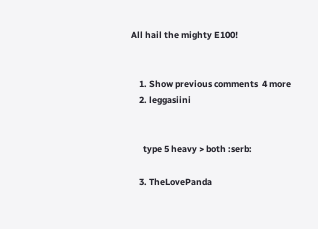All hail the mighty E100!


    1. Show previous comments  4 more
    2. leggasiini


      type 5 heavy > both :serb:

    3. TheLovePanda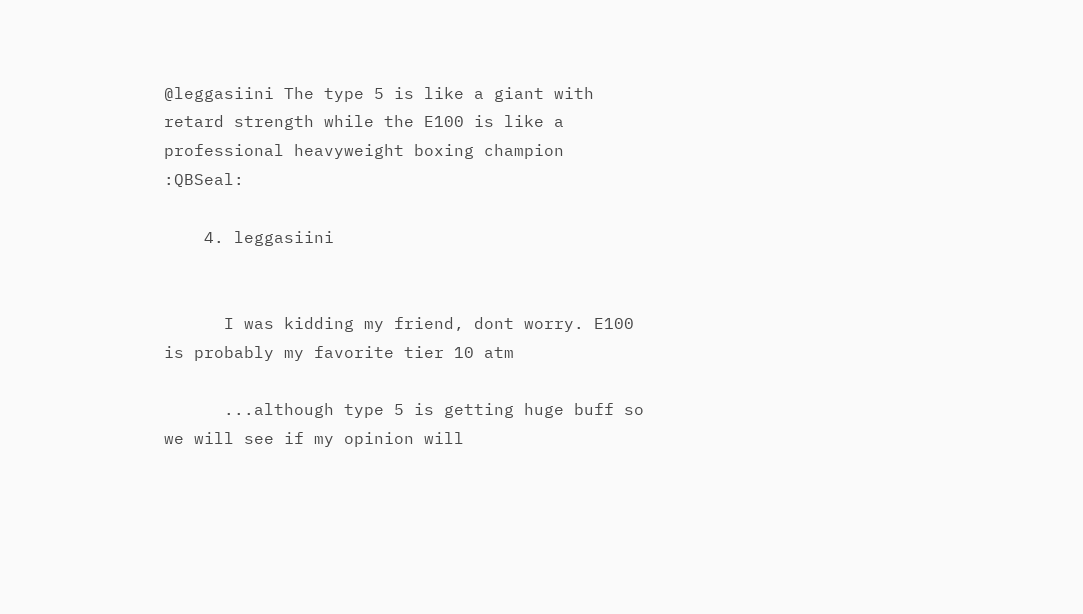@leggasiini The type 5 is like a giant with retard strength while the E100 is like a professional heavyweight boxing champion :QBSeal:

    4. leggasiini


      I was kidding my friend, dont worry. E100 is probably my favorite tier 10 atm

      ...although type 5 is getting huge buff so we will see if my opinion will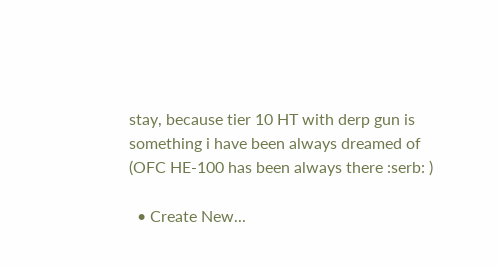stay, because tier 10 HT with derp gun is something i have been always dreamed of (OFC HE-100 has been always there :serb: )

  • Create New...